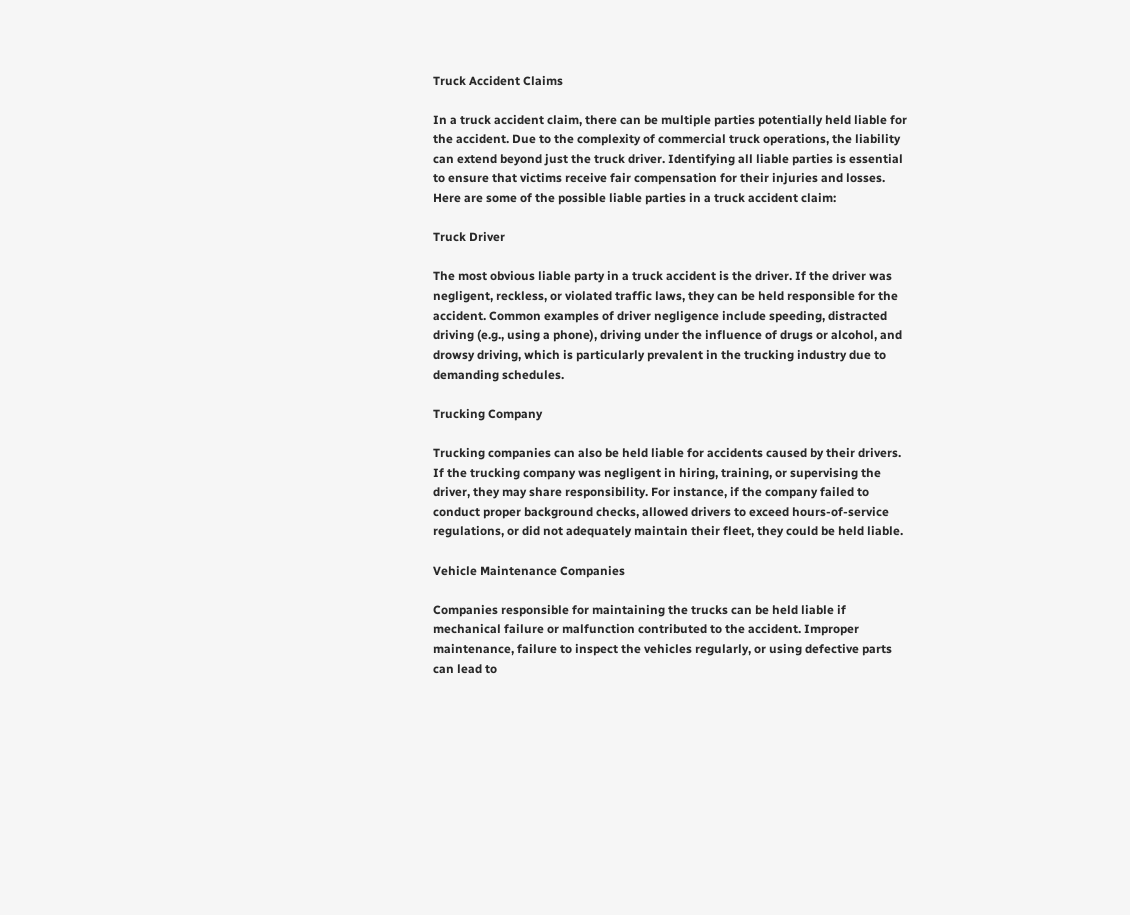Truck Accident Claims

In a truck accident claim, there can be multiple parties potentially held liable for the accident. Due to the complexity of commercial truck operations, the liability can extend beyond just the truck driver. Identifying all liable parties is essential to ensure that victims receive fair compensation for their injuries and losses. Here are some of the possible liable parties in a truck accident claim:

Truck Driver

The most obvious liable party in a truck accident is the driver. If the driver was negligent, reckless, or violated traffic laws, they can be held responsible for the accident. Common examples of driver negligence include speeding, distracted driving (e.g., using a phone), driving under the influence of drugs or alcohol, and drowsy driving, which is particularly prevalent in the trucking industry due to demanding schedules.

Trucking Company

Trucking companies can also be held liable for accidents caused by their drivers. If the trucking company was negligent in hiring, training, or supervising the driver, they may share responsibility. For instance, if the company failed to conduct proper background checks, allowed drivers to exceed hours-of-service regulations, or did not adequately maintain their fleet, they could be held liable.

Vehicle Maintenance Companies

Companies responsible for maintaining the trucks can be held liable if mechanical failure or malfunction contributed to the accident. Improper maintenance, failure to inspect the vehicles regularly, or using defective parts can lead to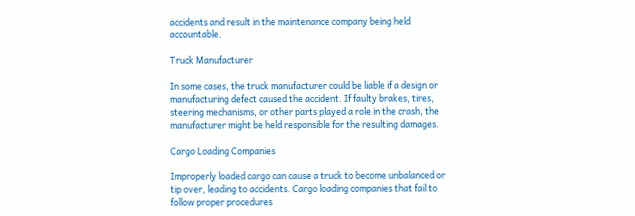accidents and result in the maintenance company being held accountable.

Truck Manufacturer

In some cases, the truck manufacturer could be liable if a design or manufacturing defect caused the accident. If faulty brakes, tires, steering mechanisms, or other parts played a role in the crash, the manufacturer might be held responsible for the resulting damages.

Cargo Loading Companies

Improperly loaded cargo can cause a truck to become unbalanced or tip over, leading to accidents. Cargo loading companies that fail to follow proper procedures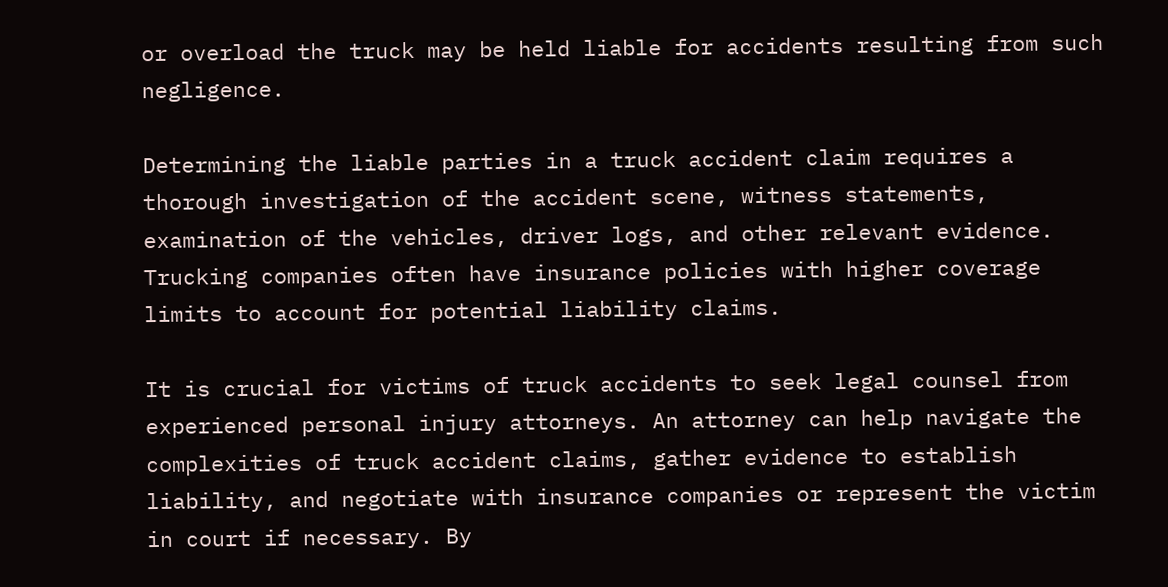or overload the truck may be held liable for accidents resulting from such negligence.

Determining the liable parties in a truck accident claim requires a thorough investigation of the accident scene, witness statements, examination of the vehicles, driver logs, and other relevant evidence. Trucking companies often have insurance policies with higher coverage limits to account for potential liability claims.

It is crucial for victims of truck accidents to seek legal counsel from experienced personal injury attorneys. An attorney can help navigate the complexities of truck accident claims, gather evidence to establish liability, and negotiate with insurance companies or represent the victim in court if necessary. By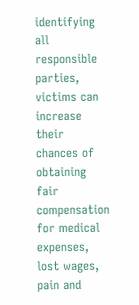identifying all responsible parties, victims can increase their chances of obtaining fair compensation for medical expenses, lost wages, pain and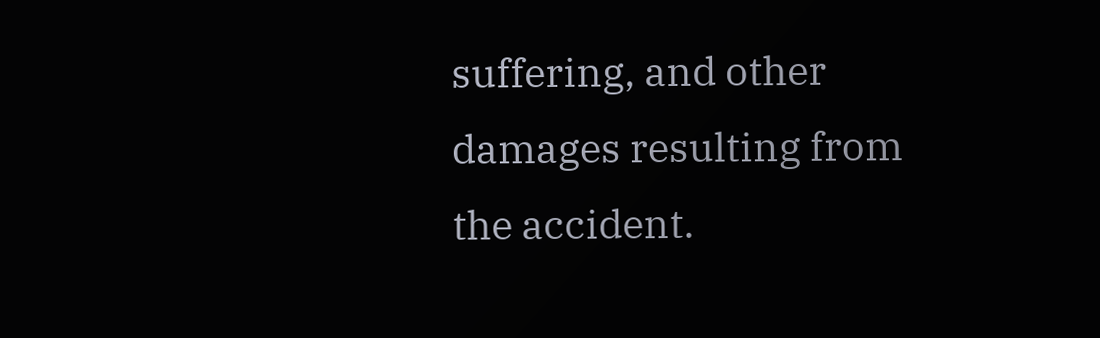suffering, and other damages resulting from the accident.